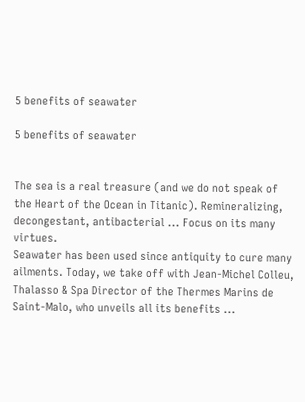5 benefits of seawater

5 benefits of seawater


The sea is a real treasure (and we do not speak of the Heart of the Ocean in Titanic). Remineralizing, decongestant, antibacterial ... Focus on its many virtues.
Seawater has been used since antiquity to cure many ailments. Today, we take off with Jean-Michel Colleu, Thalasso & Spa Director of the Thermes Marins de Saint-Malo, who unveils all its benefits ...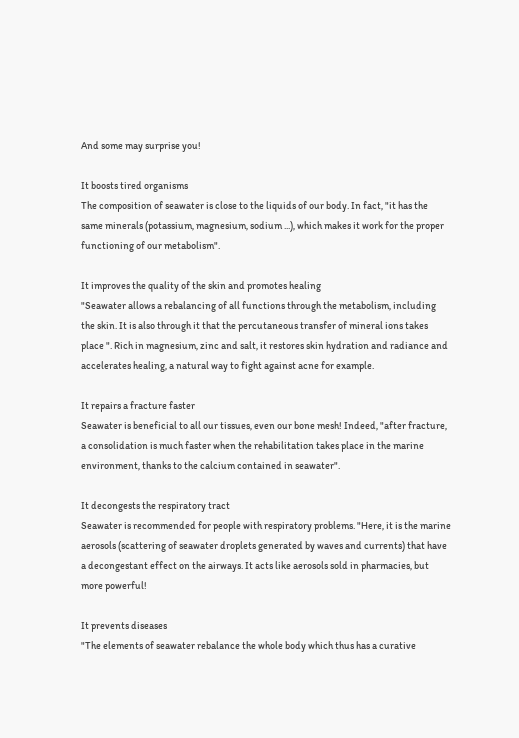And some may surprise you!

It boosts tired organisms
The composition of seawater is close to the liquids of our body. In fact, "it has the same minerals (potassium, magnesium, sodium ...), which makes it work for the proper functioning of our metabolism".

It improves the quality of the skin and promotes healing
"Seawater allows a rebalancing of all functions through the metabolism, including the skin. It is also through it that the percutaneous transfer of mineral ions takes place ". Rich in magnesium, zinc and salt, it restores skin hydration and radiance and accelerates healing, a natural way to fight against acne for example.

It repairs a fracture faster
Seawater is beneficial to all our tissues, even our bone mesh! Indeed, "after fracture, a consolidation is much faster when the rehabilitation takes place in the marine environment, thanks to the calcium contained in seawater".

It decongests the respiratory tract
Seawater is recommended for people with respiratory problems. "Here, it is the marine aerosols (scattering of seawater droplets generated by waves and currents) that have a decongestant effect on the airways. It acts like aerosols sold in pharmacies, but more powerful!

It prevents diseases
"The elements of seawater rebalance the whole body which thus has a curative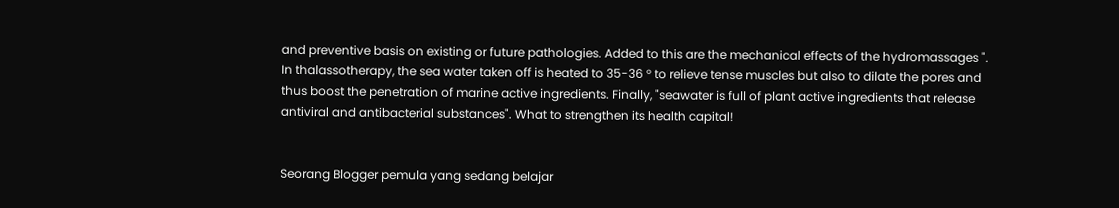and preventive basis on existing or future pathologies. Added to this are the mechanical effects of the hydromassages ". In thalassotherapy, the sea water taken off is heated to 35-36 ° to relieve tense muscles but also to dilate the pores and thus boost the penetration of marine active ingredients. Finally, "seawater is full of plant active ingredients that release antiviral and antibacterial substances". What to strengthen its health capital!


Seorang Blogger pemula yang sedang belajar